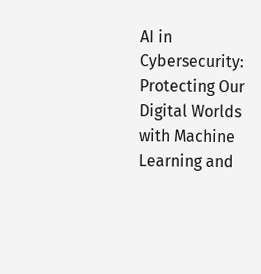AI in Cybersecurity: Protecting Our Digital Worlds with Machine Learning and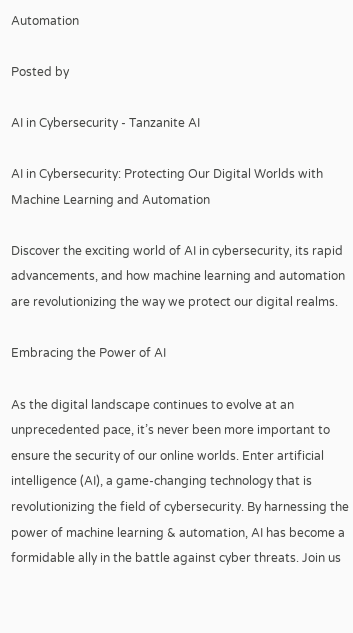Automation

Posted by

AI in Cybersecurity - Tanzanite AI

AI in Cybersecurity: Protecting Our Digital Worlds with Machine Learning and Automation

Discover the exciting world of AI in cybersecurity, its rapid advancements, and how machine learning and automation are revolutionizing the way we protect our digital realms.

Embracing the Power of AI

As the digital landscape continues to evolve at an unprecedented pace, it’s never been more important to ensure the security of our online worlds. Enter artificial intelligence (AI), a game-changing technology that is revolutionizing the field of cybersecurity. By harnessing the power of machine learning & automation, AI has become a formidable ally in the battle against cyber threats. Join us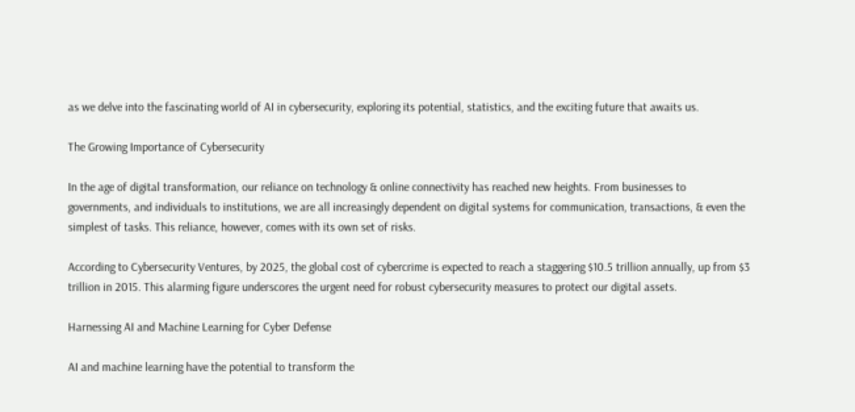as we delve into the fascinating world of AI in cybersecurity, exploring its potential, statistics, and the exciting future that awaits us.

The Growing Importance of Cybersecurity

In the age of digital transformation, our reliance on technology & online connectivity has reached new heights. From businesses to governments, and individuals to institutions, we are all increasingly dependent on digital systems for communication, transactions, & even the simplest of tasks. This reliance, however, comes with its own set of risks.

According to Cybersecurity Ventures, by 2025, the global cost of cybercrime is expected to reach a staggering $10.5 trillion annually, up from $3 trillion in 2015. This alarming figure underscores the urgent need for robust cybersecurity measures to protect our digital assets.

Harnessing AI and Machine Learning for Cyber Defense

AI and machine learning have the potential to transform the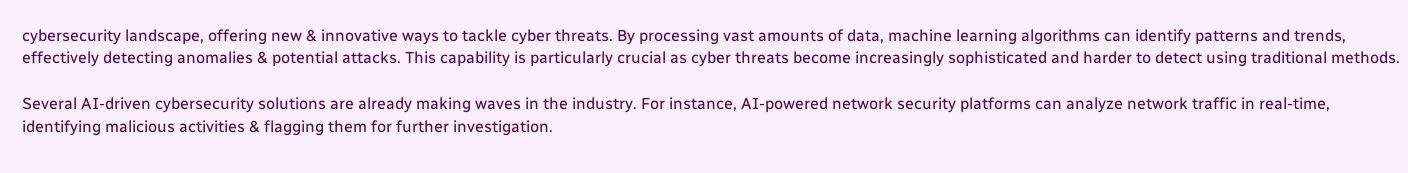cybersecurity landscape, offering new & innovative ways to tackle cyber threats. By processing vast amounts of data, machine learning algorithms can identify patterns and trends, effectively detecting anomalies & potential attacks. This capability is particularly crucial as cyber threats become increasingly sophisticated and harder to detect using traditional methods.

Several AI-driven cybersecurity solutions are already making waves in the industry. For instance, AI-powered network security platforms can analyze network traffic in real-time, identifying malicious activities & flagging them for further investigation.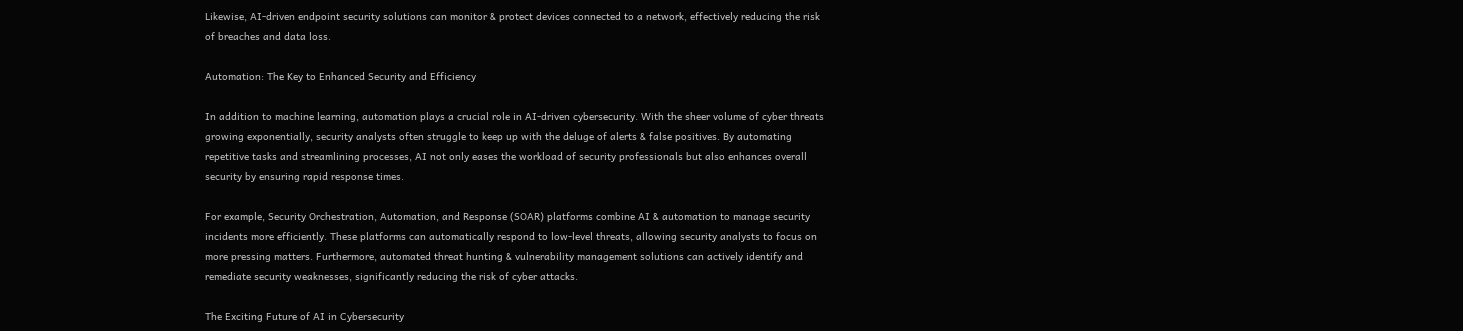Likewise, AI-driven endpoint security solutions can monitor & protect devices connected to a network, effectively reducing the risk of breaches and data loss.

Automation: The Key to Enhanced Security and Efficiency

In addition to machine learning, automation plays a crucial role in AI-driven cybersecurity. With the sheer volume of cyber threats growing exponentially, security analysts often struggle to keep up with the deluge of alerts & false positives. By automating repetitive tasks and streamlining processes, AI not only eases the workload of security professionals but also enhances overall security by ensuring rapid response times.

For example, Security Orchestration, Automation, and Response (SOAR) platforms combine AI & automation to manage security incidents more efficiently. These platforms can automatically respond to low-level threats, allowing security analysts to focus on more pressing matters. Furthermore, automated threat hunting & vulnerability management solutions can actively identify and remediate security weaknesses, significantly reducing the risk of cyber attacks.

The Exciting Future of AI in Cybersecurity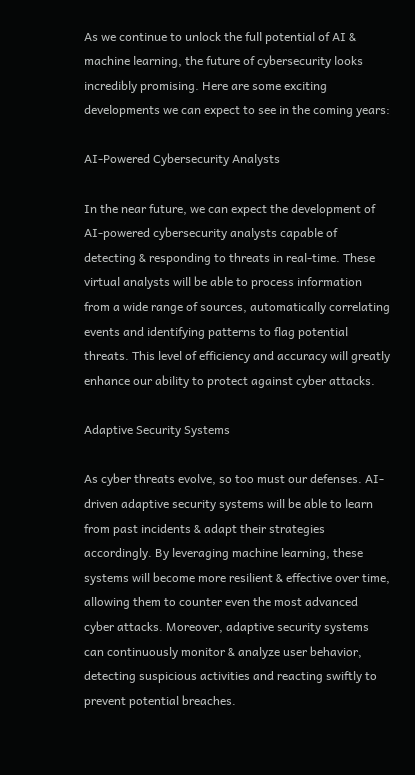As we continue to unlock the full potential of AI & machine learning, the future of cybersecurity looks incredibly promising. Here are some exciting developments we can expect to see in the coming years:

AI-Powered Cybersecurity Analysts

In the near future, we can expect the development of AI-powered cybersecurity analysts capable of detecting & responding to threats in real-time. These virtual analysts will be able to process information from a wide range of sources, automatically correlating events and identifying patterns to flag potential threats. This level of efficiency and accuracy will greatly enhance our ability to protect against cyber attacks.

Adaptive Security Systems

As cyber threats evolve, so too must our defenses. AI-driven adaptive security systems will be able to learn from past incidents & adapt their strategies accordingly. By leveraging machine learning, these systems will become more resilient & effective over time, allowing them to counter even the most advanced cyber attacks. Moreover, adaptive security systems can continuously monitor & analyze user behavior, detecting suspicious activities and reacting swiftly to prevent potential breaches.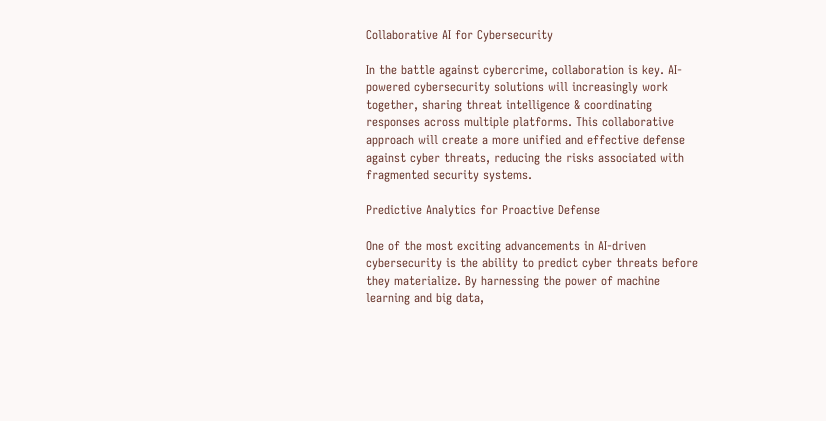Collaborative AI for Cybersecurity

In the battle against cybercrime, collaboration is key. AI-powered cybersecurity solutions will increasingly work together, sharing threat intelligence & coordinating responses across multiple platforms. This collaborative approach will create a more unified and effective defense against cyber threats, reducing the risks associated with fragmented security systems.

Predictive Analytics for Proactive Defense

One of the most exciting advancements in AI-driven cybersecurity is the ability to predict cyber threats before they materialize. By harnessing the power of machine learning and big data,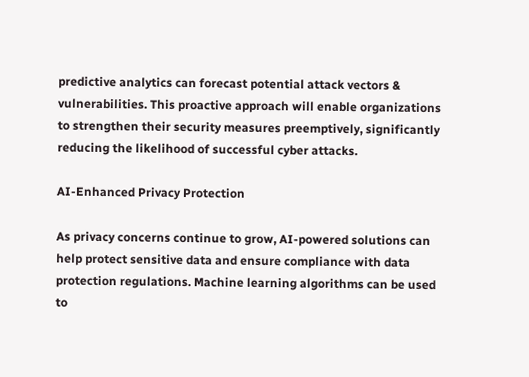predictive analytics can forecast potential attack vectors & vulnerabilities. This proactive approach will enable organizations to strengthen their security measures preemptively, significantly reducing the likelihood of successful cyber attacks.

AI-Enhanced Privacy Protection

As privacy concerns continue to grow, AI-powered solutions can help protect sensitive data and ensure compliance with data protection regulations. Machine learning algorithms can be used to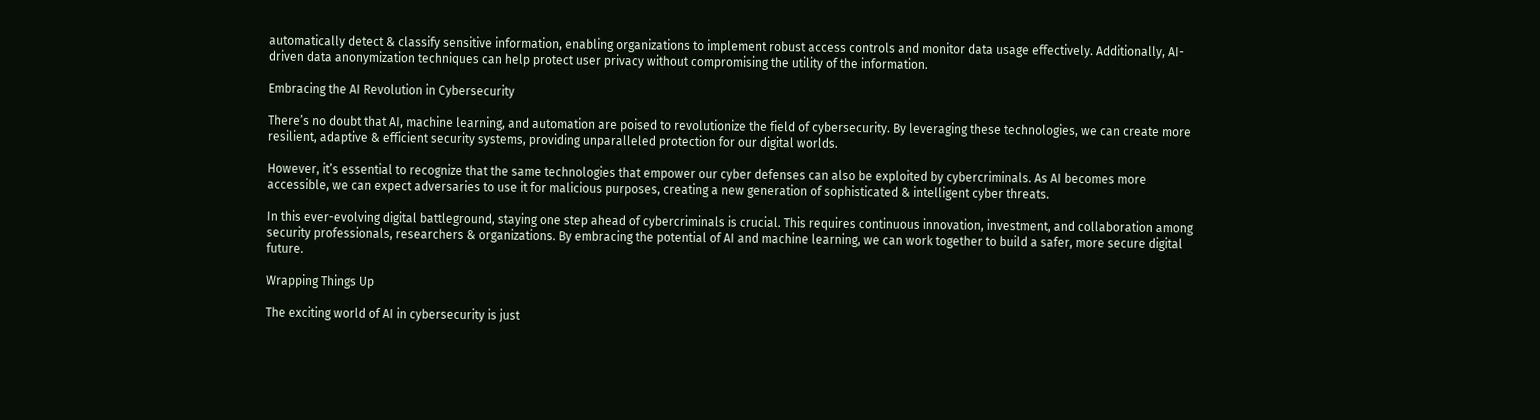automatically detect & classify sensitive information, enabling organizations to implement robust access controls and monitor data usage effectively. Additionally, AI-driven data anonymization techniques can help protect user privacy without compromising the utility of the information.

Embracing the AI Revolution in Cybersecurity

There’s no doubt that AI, machine learning, and automation are poised to revolutionize the field of cybersecurity. By leveraging these technologies, we can create more resilient, adaptive & efficient security systems, providing unparalleled protection for our digital worlds.

However, it’s essential to recognize that the same technologies that empower our cyber defenses can also be exploited by cybercriminals. As AI becomes more accessible, we can expect adversaries to use it for malicious purposes, creating a new generation of sophisticated & intelligent cyber threats.

In this ever-evolving digital battleground, staying one step ahead of cybercriminals is crucial. This requires continuous innovation, investment, and collaboration among security professionals, researchers & organizations. By embracing the potential of AI and machine learning, we can work together to build a safer, more secure digital future.

Wrapping Things Up

The exciting world of AI in cybersecurity is just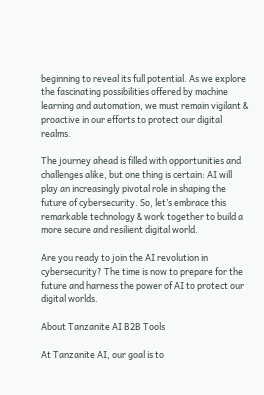beginning to reveal its full potential. As we explore the fascinating possibilities offered by machine learning and automation, we must remain vigilant & proactive in our efforts to protect our digital realms.

The journey ahead is filled with opportunities and challenges alike, but one thing is certain: AI will play an increasingly pivotal role in shaping the future of cybersecurity. So, let’s embrace this remarkable technology & work together to build a more secure and resilient digital world.

Are you ready to join the AI revolution in cybersecurity? The time is now to prepare for the future and harness the power of AI to protect our digital worlds.

About Tanzanite AI B2B Tools

At Tanzanite AI, our goal is to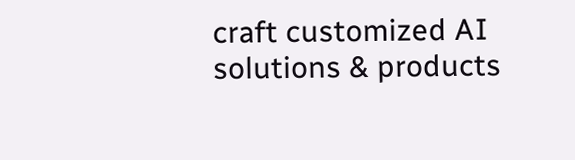craft customized AI solutions & products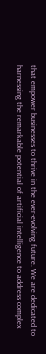that empower businesses to thrive in the ever-evolving future. We are dedicated to harnessing the remarkable potential of artificial intelligence to address complex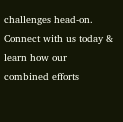challenges head-on. Connect with us today & learn how our combined efforts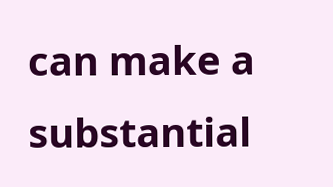can make a substantial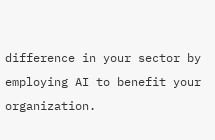difference in your sector by employing AI to benefit your organization.